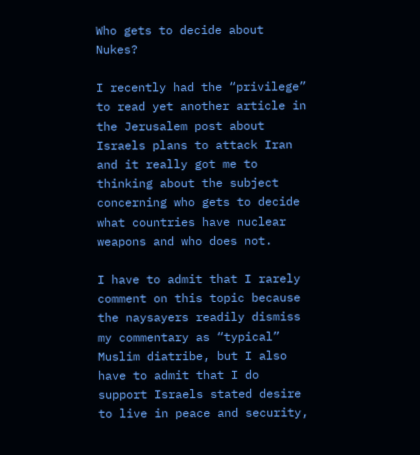Who gets to decide about Nukes?

I recently had the “privilege” to read yet another article in the Jerusalem post about Israels plans to attack Iran and it really got me to thinking about the subject concerning who gets to decide what countries have nuclear weapons and who does not.

I have to admit that I rarely comment on this topic because the naysayers readily dismiss my commentary as “typical” Muslim diatribe, but I also have to admit that I do support Israels stated desire to live in peace and security,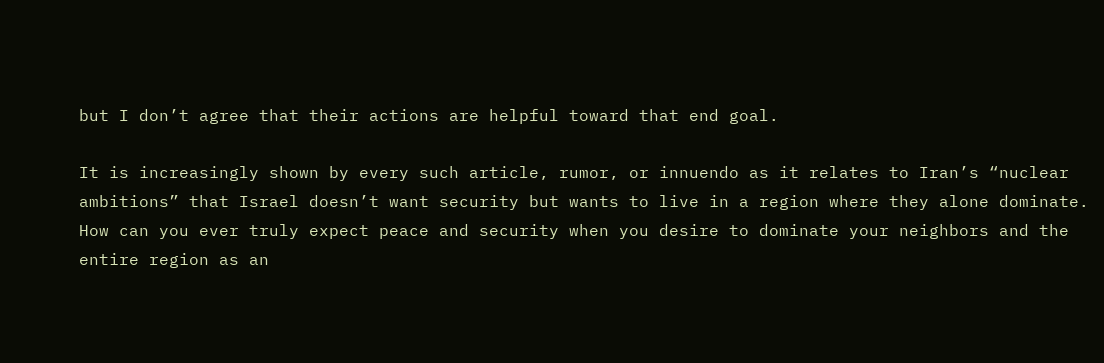but I don’t agree that their actions are helpful toward that end goal.

It is increasingly shown by every such article, rumor, or innuendo as it relates to Iran’s “nuclear ambitions” that Israel doesn’t want security but wants to live in a region where they alone dominate.  How can you ever truly expect peace and security when you desire to dominate your neighbors and the entire region as an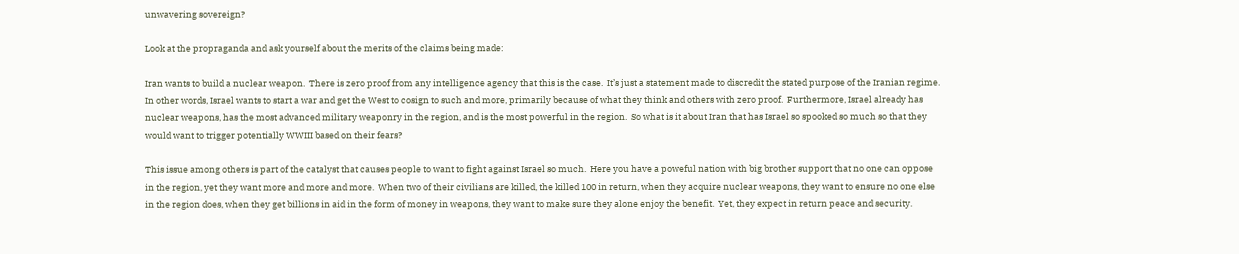unwavering sovereign?

Look at the propraganda and ask yourself about the merits of the claims being made:

Iran wants to build a nuclear weapon.  There is zero proof from any intelligence agency that this is the case.  It’s just a statement made to discredit the stated purpose of the Iranian regime.  In other words, Israel wants to start a war and get the West to cosign to such and more, primarily because of what they think and others with zero proof.  Furthermore, Israel already has nuclear weapons, has the most advanced military weaponry in the region, and is the most powerful in the region.  So what is it about Iran that has Israel so spooked so much so that they would want to trigger potentially WWIII based on their fears?

This issue among others is part of the catalyst that causes people to want to fight against Israel so much.  Here you have a poweful nation with big brother support that no one can oppose in the region, yet they want more and more and more.  When two of their civilians are killed, the killed 100 in return, when they acquire nuclear weapons, they want to ensure no one else in the region does, when they get billions in aid in the form of money in weapons, they want to make sure they alone enjoy the benefit.  Yet, they expect in return peace and security.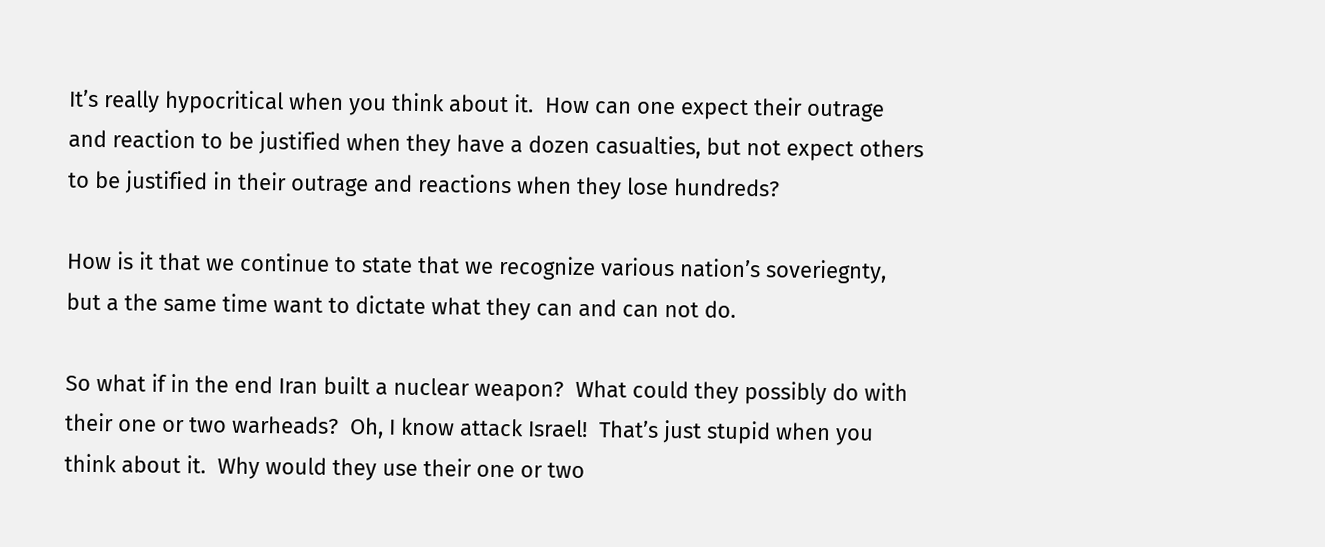It’s really hypocritical when you think about it.  How can one expect their outrage and reaction to be justified when they have a dozen casualties, but not expect others to be justified in their outrage and reactions when they lose hundreds?

How is it that we continue to state that we recognize various nation’s soveriegnty, but a the same time want to dictate what they can and can not do.

So what if in the end Iran built a nuclear weapon?  What could they possibly do with their one or two warheads?  Oh, I know attack Israel!  That’s just stupid when you think about it.  Why would they use their one or two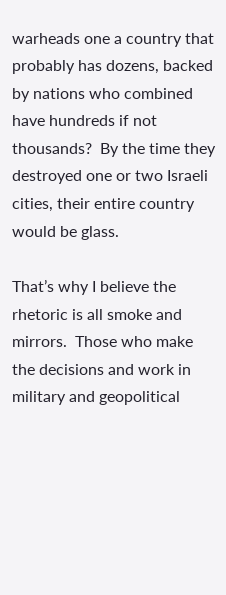warheads one a country that probably has dozens, backed by nations who combined have hundreds if not thousands?  By the time they destroyed one or two Israeli cities, their entire country would be glass.

That’s why I believe the rhetoric is all smoke and mirrors.  Those who make the decisions and work in military and geopolitical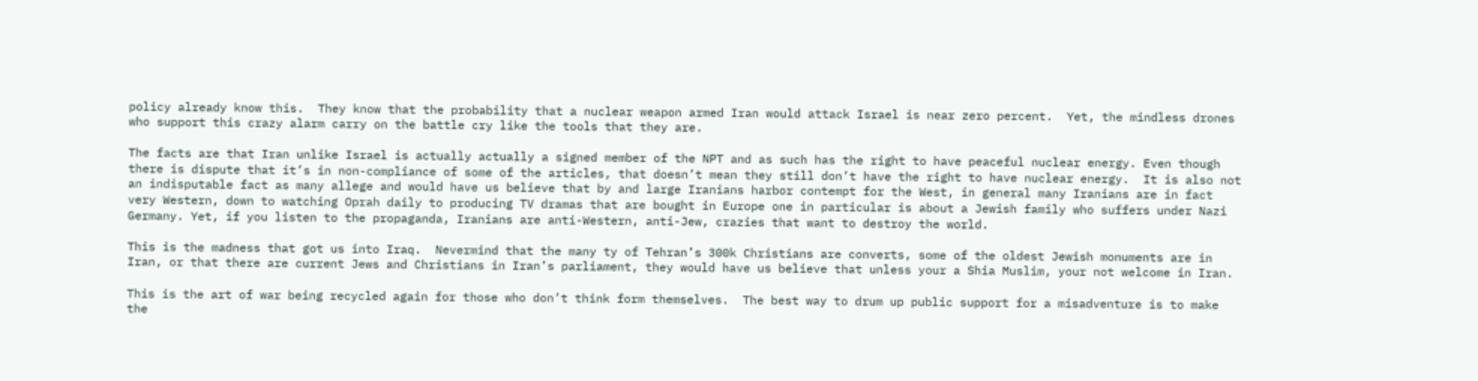policy already know this.  They know that the probability that a nuclear weapon armed Iran would attack Israel is near zero percent.  Yet, the mindless drones who support this crazy alarm carry on the battle cry like the tools that they are.

The facts are that Iran unlike Israel is actually actually a signed member of the NPT and as such has the right to have peaceful nuclear energy. Even though there is dispute that it’s in non-compliance of some of the articles, that doesn’t mean they still don’t have the right to have nuclear energy.  It is also not an indisputable fact as many allege and would have us believe that by and large Iranians harbor contempt for the West, in general many Iranians are in fact very Western, down to watching Oprah daily to producing TV dramas that are bought in Europe one in particular is about a Jewish family who suffers under Nazi Germany. Yet, if you listen to the propaganda, Iranians are anti-Western, anti-Jew, crazies that want to destroy the world.

This is the madness that got us into Iraq.  Nevermind that the many ty of Tehran’s 300k Christians are converts, some of the oldest Jewish monuments are in Iran, or that there are current Jews and Christians in Iran’s parliament, they would have us believe that unless your a Shia Muslim, your not welcome in Iran.

This is the art of war being recycled again for those who don’t think form themselves.  The best way to drum up public support for a misadventure is to make the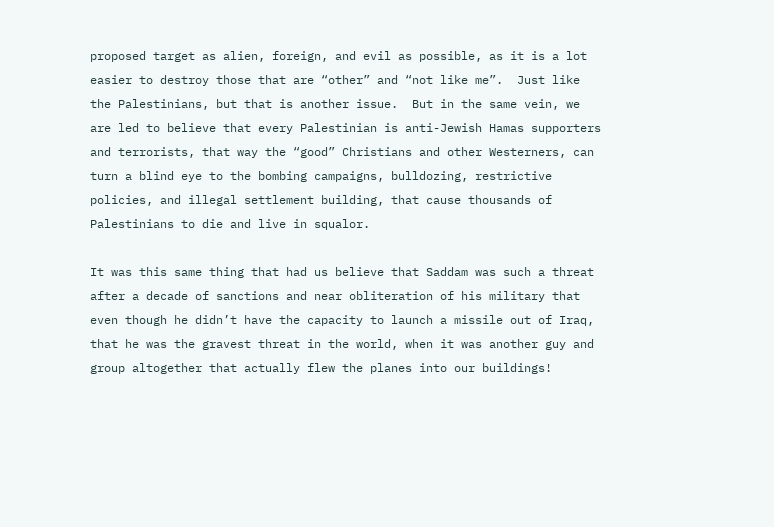proposed target as alien, foreign, and evil as possible, as it is a lot easier to destroy those that are “other” and “not like me”.  Just like the Palestinians, but that is another issue.  But in the same vein, we are led to believe that every Palestinian is anti-Jewish Hamas supporters and terrorists, that way the “good” Christians and other Westerners, can turn a blind eye to the bombing campaigns, bulldozing, restrictive policies, and illegal settlement building, that cause thousands of Palestinians to die and live in squalor.

It was this same thing that had us believe that Saddam was such a threat after a decade of sanctions and near obliteration of his military that even though he didn’t have the capacity to launch a missile out of Iraq, that he was the gravest threat in the world, when it was another guy and group altogether that actually flew the planes into our buildings!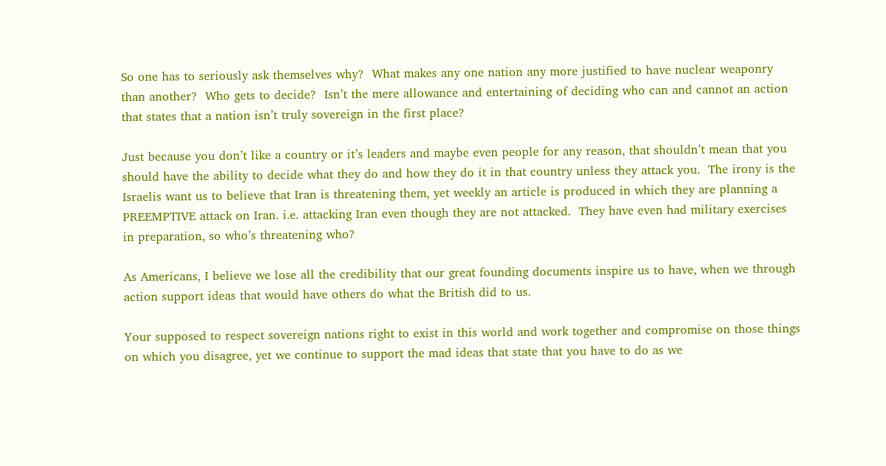So one has to seriously ask themselves why?  What makes any one nation any more justified to have nuclear weaponry than another?  Who gets to decide?  Isn’t the mere allowance and entertaining of deciding who can and cannot an action that states that a nation isn’t truly sovereign in the first place?

Just because you don’t like a country or it’s leaders and maybe even people for any reason, that shouldn’t mean that you should have the ability to decide what they do and how they do it in that country unless they attack you.  The irony is the Israelis want us to believe that Iran is threatening them, yet weekly an article is produced in which they are planning a PREEMPTIVE attack on Iran. i.e. attacking Iran even though they are not attacked.  They have even had military exercises in preparation, so who’s threatening who?

As Americans, I believe we lose all the credibility that our great founding documents inspire us to have, when we through action support ideas that would have others do what the British did to us.

Your supposed to respect sovereign nations right to exist in this world and work together and compromise on those things on which you disagree, yet we continue to support the mad ideas that state that you have to do as we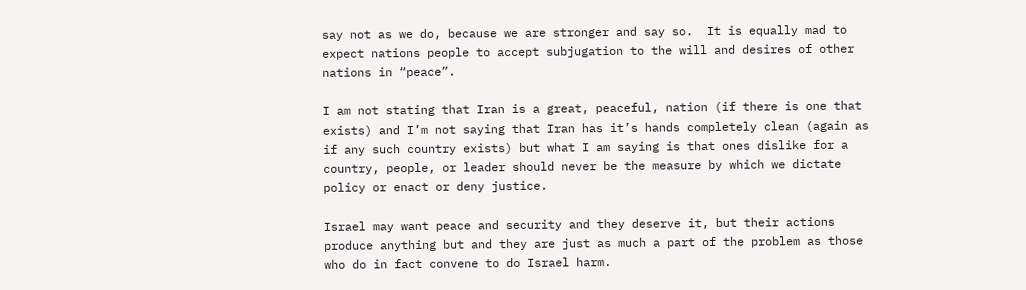say not as we do, because we are stronger and say so.  It is equally mad to expect nations people to accept subjugation to the will and desires of other nations in “peace”.

I am not stating that Iran is a great, peaceful, nation (if there is one that exists) and I’m not saying that Iran has it’s hands completely clean (again as if any such country exists) but what I am saying is that ones dislike for a country, people, or leader should never be the measure by which we dictate policy or enact or deny justice.

Israel may want peace and security and they deserve it, but their actions produce anything but and they are just as much a part of the problem as those who do in fact convene to do Israel harm.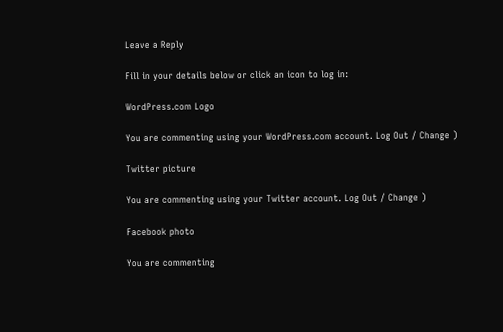Leave a Reply

Fill in your details below or click an icon to log in:

WordPress.com Logo

You are commenting using your WordPress.com account. Log Out / Change )

Twitter picture

You are commenting using your Twitter account. Log Out / Change )

Facebook photo

You are commenting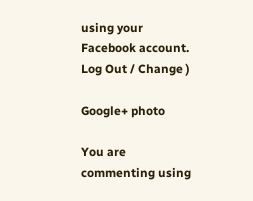using your Facebook account. Log Out / Change )

Google+ photo

You are commenting using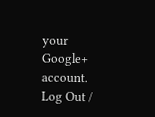your Google+ account. Log Out /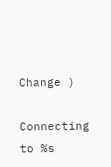Change )

Connecting to %s